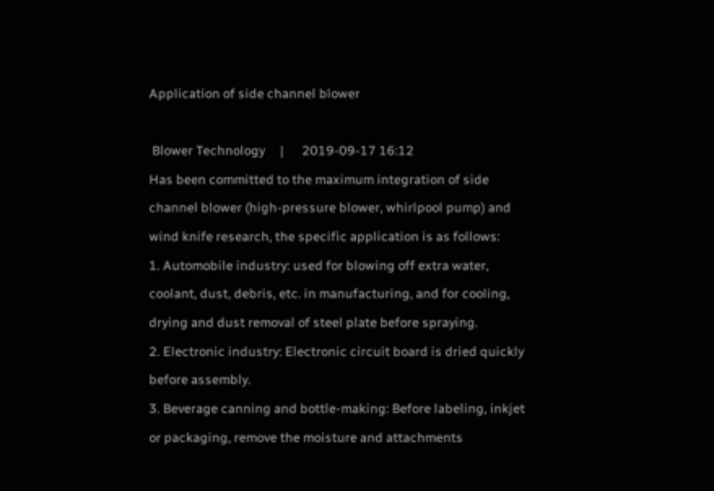Application of side channel blower

 Blower Technology     |      2019-09-17 16:12
Has been committed to the maximum integration of side channel blower (high-pressure blower, whirlpool pump) and wind knife research, the specific application is as follows:
1. Automobile industry: used for blowing off extra water, coolant, dust, debris, etc. in manufacturing, and for cooling, drying and dust removal of steel plate before spraying.
2. Electronic industry: Electronic circuit board is dried quickly before assembly.
3. Beverage canning and bottle-making: Before labeling, inkjet or packaging, remove the moisture and attachments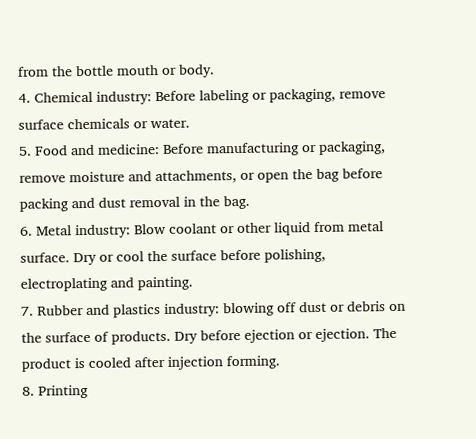from the bottle mouth or body.
4. Chemical industry: Before labeling or packaging, remove surface chemicals or water.
5. Food and medicine: Before manufacturing or packaging, remove moisture and attachments, or open the bag before packing and dust removal in the bag.
6. Metal industry: Blow coolant or other liquid from metal surface. Dry or cool the surface before polishing, electroplating and painting.
7. Rubber and plastics industry: blowing off dust or debris on the surface of products. Dry before ejection or ejection. The product is cooled after injection forming.
8. Printing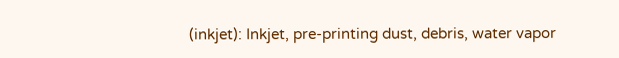(inkjet): Inkjet, pre-printing dust, debris, water vapor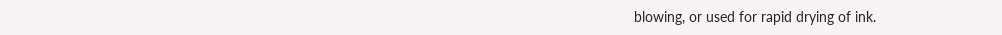blowing, or used for rapid drying of ink.